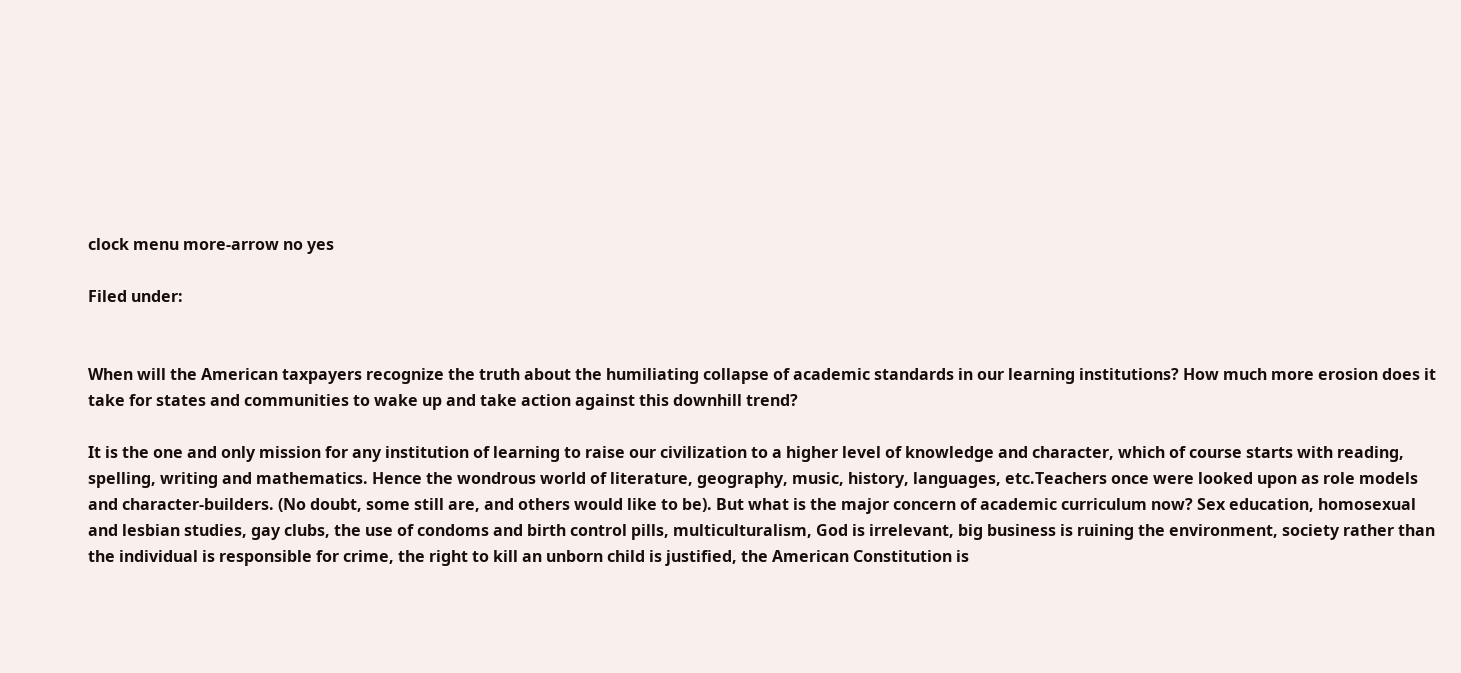clock menu more-arrow no yes

Filed under:


When will the American taxpayers recognize the truth about the humiliating collapse of academic standards in our learning institutions? How much more erosion does it take for states and communities to wake up and take action against this downhill trend?

It is the one and only mission for any institution of learning to raise our civilization to a higher level of knowledge and character, which of course starts with reading, spelling, writing and mathematics. Hence the wondrous world of literature, geography, music, history, languages, etc.Teachers once were looked upon as role models and character-builders. (No doubt, some still are, and others would like to be). But what is the major concern of academic curriculum now? Sex education, homosexual and lesbian studies, gay clubs, the use of condoms and birth control pills, multiculturalism, God is irrelevant, big business is ruining the environment, society rather than the individual is responsible for crime, the right to kill an unborn child is justified, the American Constitution is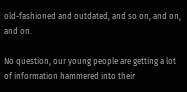old-fashioned and outdated, and so on, and on, and on.

No question, our young people are getting a lot of information hammered into their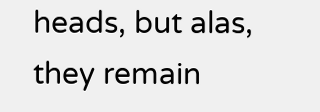heads, but alas, they remain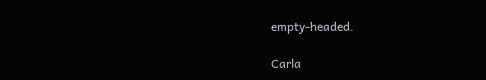empty-headed.

Carla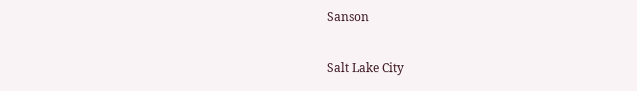Sanson

Salt Lake City